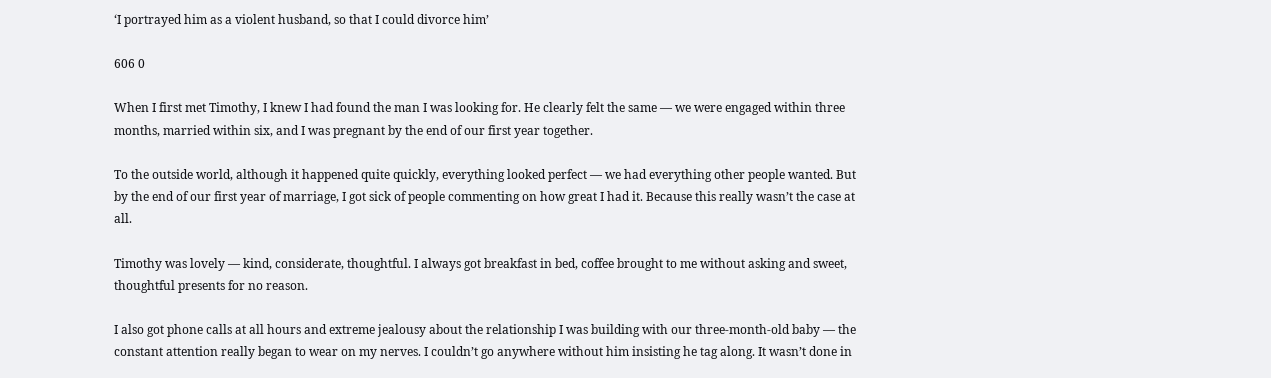‘I portrayed him as a violent husband, so that I could divorce him’

606 0

When I first met Timothy, I knew I had found the man I was looking for. He clearly felt the same — we were engaged within three months, married within six, and I was pregnant by the end of our first year together.

To the outside world, although it happened quite quickly, everything looked perfect — we had everything other people wanted. But by the end of our first year of marriage, I got sick of people commenting on how great I had it. Because this really wasn’t the case at all.

Timothy was lovely — kind, considerate, thoughtful. I always got breakfast in bed, coffee brought to me without asking and sweet, thoughtful presents for no reason.

I also got phone calls at all hours and extreme jealousy about the relationship I was building with our three-month-old baby — the constant attention really began to wear on my nerves. I couldn’t go anywhere without him insisting he tag along. It wasn’t done in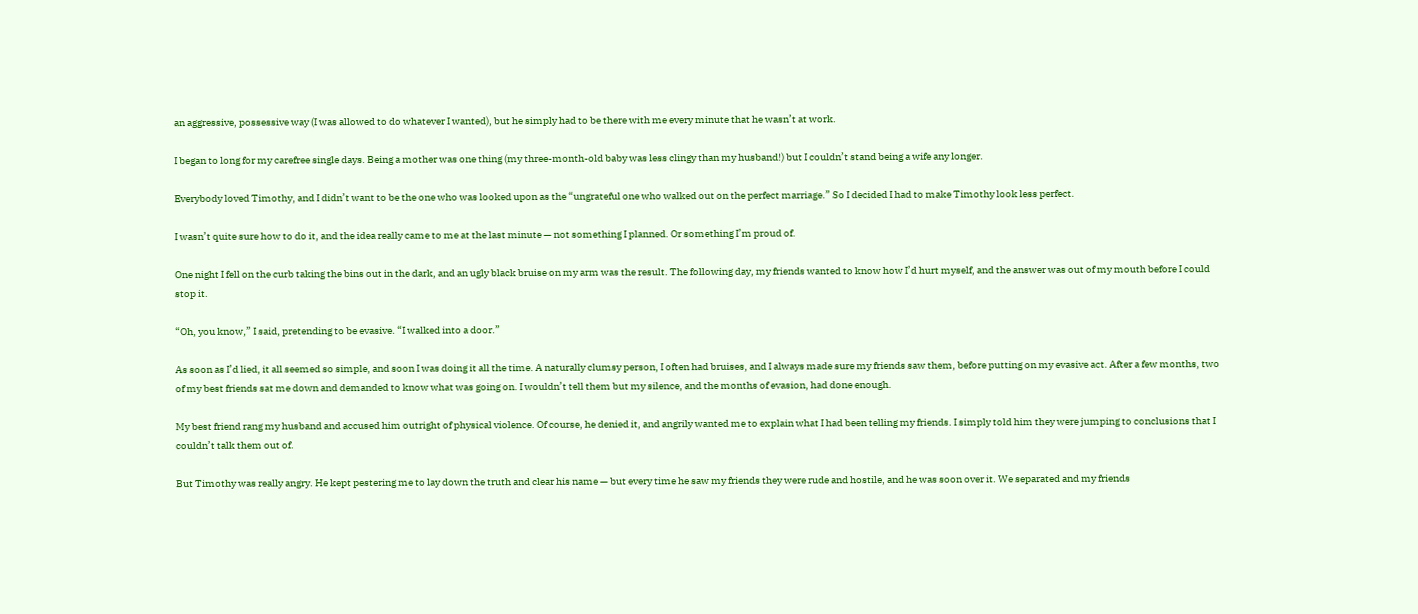an aggressive, possessive way (I was allowed to do whatever I wanted), but he simply had to be there with me every minute that he wasn’t at work.

I began to long for my carefree single days. Being a mother was one thing (my three-month-old baby was less clingy than my husband!) but I couldn’t stand being a wife any longer.

Everybody loved Timothy, and I didn’t want to be the one who was looked upon as the “ungrateful one who walked out on the perfect marriage.” So I decided I had to make Timothy look less perfect.

I wasn’t quite sure how to do it, and the idea really came to me at the last minute — not something I planned. Or something I’m proud of.

One night I fell on the curb taking the bins out in the dark, and an ugly black bruise on my arm was the result. The following day, my friends wanted to know how I’d hurt myself, and the answer was out of my mouth before I could stop it.

“Oh, you know,” I said, pretending to be evasive. “I walked into a door.”

As soon as I’d lied, it all seemed so simple, and soon I was doing it all the time. A naturally clumsy person, I often had bruises, and I always made sure my friends saw them, before putting on my evasive act. After a few months, two of my best friends sat me down and demanded to know what was going on. I wouldn’t tell them but my silence, and the months of evasion, had done enough.

My best friend rang my husband and accused him outright of physical violence. Of course, he denied it, and angrily wanted me to explain what I had been telling my friends. I simply told him they were jumping to conclusions that I couldn’t talk them out of.

But Timothy was really angry. He kept pestering me to lay down the truth and clear his name — but every time he saw my friends they were rude and hostile, and he was soon over it. We separated and my friends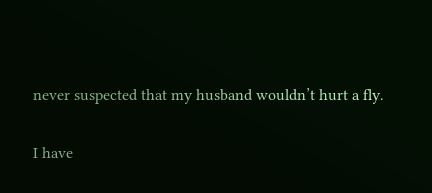never suspected that my husband wouldn’t hurt a fly.

I have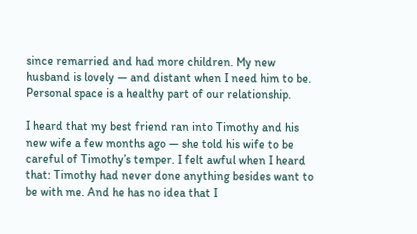since remarried and had more children. My new husband is lovely — and distant when I need him to be. Personal space is a healthy part of our relationship.

I heard that my best friend ran into Timothy and his new wife a few months ago — she told his wife to be careful of Timothy’s temper. I felt awful when I heard that: Timothy had never done anything besides want to be with me. And he has no idea that I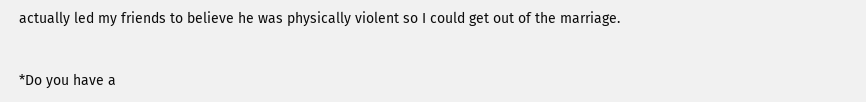actually led my friends to believe he was physically violent so I could get out of the marriage.


*Do you have a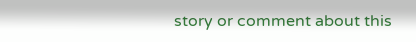story or comment about this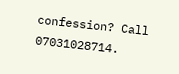confession? Call 07031028714.